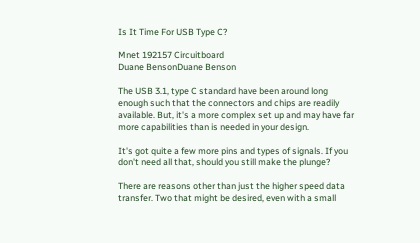Is It Time For USB Type C?

Mnet 192157 Circuitboard
Duane BensonDuane Benson

The USB 3.1, type C standard have been around long enough such that the connectors and chips are readily available. But, it's a more complex set up and may have far more capabilities than is needed in your design.

It's got quite a few more pins and types of signals. If you don't need all that, should you still make the plunge?

There are reasons other than just the higher speed data transfer. Two that might be desired, even with a small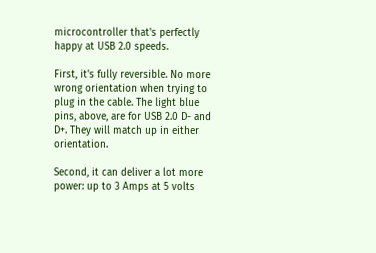microcontroller that's perfectly happy at USB 2.0 speeds.

First, it's fully reversible. No more wrong orientation when trying to plug in the cable. The light blue pins, above, are for USB 2.0 D- and D+. They will match up in either orientation.

Second, it can deliver a lot more power: up to 3 Amps at 5 volts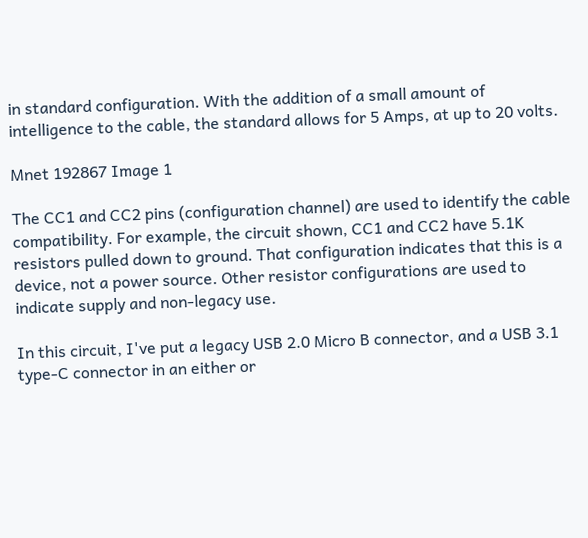in standard configuration. With the addition of a small amount of intelligence to the cable, the standard allows for 5 Amps, at up to 20 volts.

Mnet 192867 Image 1

The CC1 and CC2 pins (configuration channel) are used to identify the cable compatibility. For example, the circuit shown, CC1 and CC2 have 5.1K resistors pulled down to ground. That configuration indicates that this is a device, not a power source. Other resistor configurations are used to indicate supply and non-legacy use.

In this circuit, I've put a legacy USB 2.0 Micro B connector, and a USB 3.1 type-C connector in an either or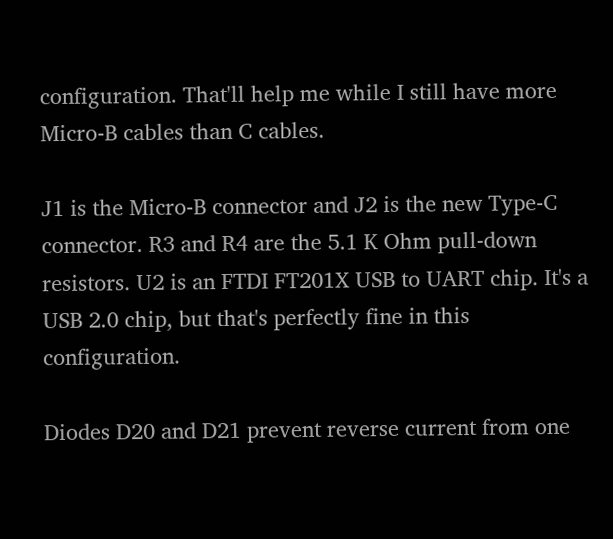configuration. That'll help me while I still have more Micro-B cables than C cables.

J1 is the Micro-B connector and J2 is the new Type-C connector. R3 and R4 are the 5.1 K Ohm pull-down resistors. U2 is an FTDI FT201X USB to UART chip. It's a USB 2.0 chip, but that's perfectly fine in this configuration.

Diodes D20 and D21 prevent reverse current from one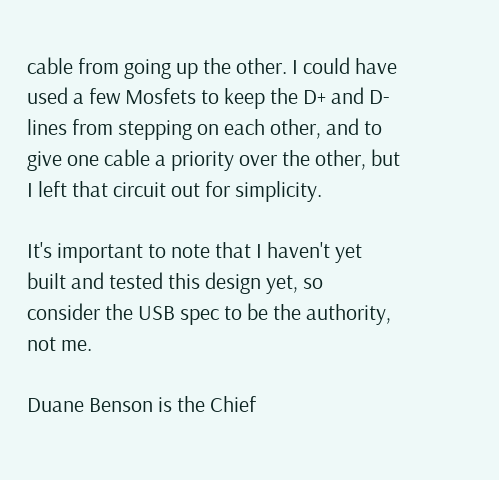cable from going up the other. I could have used a few Mosfets to keep the D+ and D- lines from stepping on each other, and to give one cable a priority over the other, but I left that circuit out for simplicity.

It's important to note that I haven't yet built and tested this design yet, so consider the USB spec to be the authority, not me.

Duane Benson is the Chief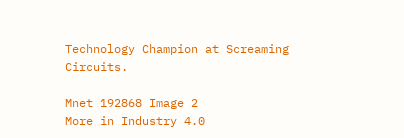Technology Champion at Screaming Circuits.

Mnet 192868 Image 2
More in Industry 4.0